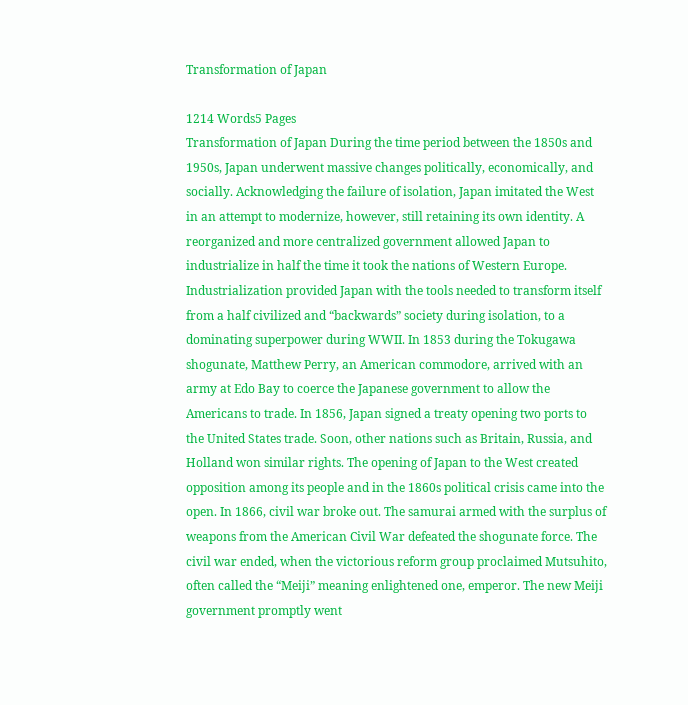Transformation of Japan

1214 Words5 Pages
Transformation of Japan During the time period between the 1850s and 1950s, Japan underwent massive changes politically, economically, and socially. Acknowledging the failure of isolation, Japan imitated the West in an attempt to modernize, however, still retaining its own identity. A reorganized and more centralized government allowed Japan to industrialize in half the time it took the nations of Western Europe. Industrialization provided Japan with the tools needed to transform itself from a half civilized and “backwards” society during isolation, to a dominating superpower during WWII. In 1853 during the Tokugawa shogunate, Matthew Perry, an American commodore, arrived with an army at Edo Bay to coerce the Japanese government to allow the Americans to trade. In 1856, Japan signed a treaty opening two ports to the United States trade. Soon, other nations such as Britain, Russia, and Holland won similar rights. The opening of Japan to the West created opposition among its people and in the 1860s political crisis came into the open. In 1866, civil war broke out. The samurai armed with the surplus of weapons from the American Civil War defeated the shogunate force. The civil war ended, when the victorious reform group proclaimed Mutsuhito, often called the “Meiji” meaning enlightened one, emperor. The new Meiji government promptly went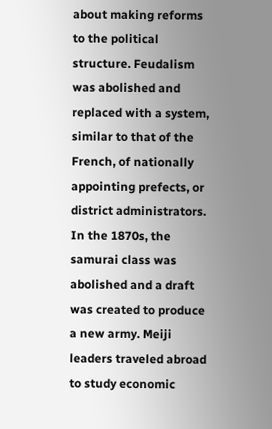about making reforms to the political structure. Feudalism was abolished and replaced with a system, similar to that of the French, of nationally appointing prefects, or district administrators. In the 1870s, the samurai class was abolished and a draft was created to produce a new army. Meiji leaders traveled abroad to study economic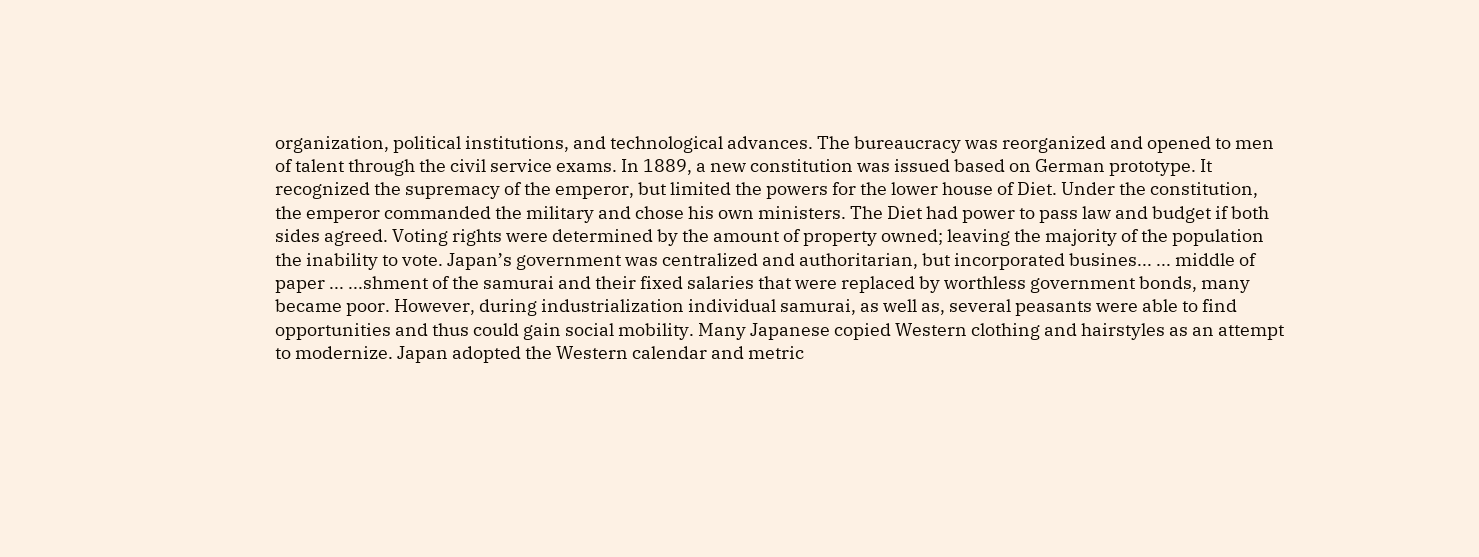organization, political institutions, and technological advances. The bureaucracy was reorganized and opened to men of talent through the civil service exams. In 1889, a new constitution was issued based on German prototype. It recognized the supremacy of the emperor, but limited the powers for the lower house of Diet. Under the constitution, the emperor commanded the military and chose his own ministers. The Diet had power to pass law and budget if both sides agreed. Voting rights were determined by the amount of property owned; leaving the majority of the population the inability to vote. Japan’s government was centralized and authoritarian, but incorporated busines... ... middle of paper ... ...shment of the samurai and their fixed salaries that were replaced by worthless government bonds, many became poor. However, during industrialization individual samurai, as well as, several peasants were able to find opportunities and thus could gain social mobility. Many Japanese copied Western clothing and hairstyles as an attempt to modernize. Japan adopted the Western calendar and metric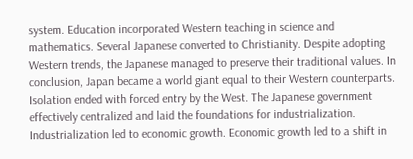system. Education incorporated Western teaching in science and mathematics. Several Japanese converted to Christianity. Despite adopting Western trends, the Japanese managed to preserve their traditional values. In conclusion, Japan became a world giant equal to their Western counterparts. Isolation ended with forced entry by the West. The Japanese government effectively centralized and laid the foundations for industrialization. Industrialization led to economic growth. Economic growth led to a shift in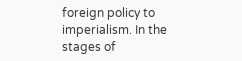foreign policy to imperialism. In the stages of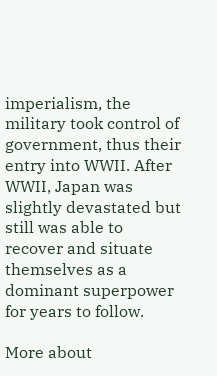imperialism, the military took control of government, thus their entry into WWII. After WWII, Japan was slightly devastated but still was able to recover and situate themselves as a dominant superpower for years to follow.

More about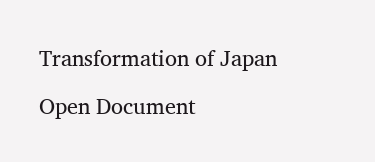Transformation of Japan

Open Document